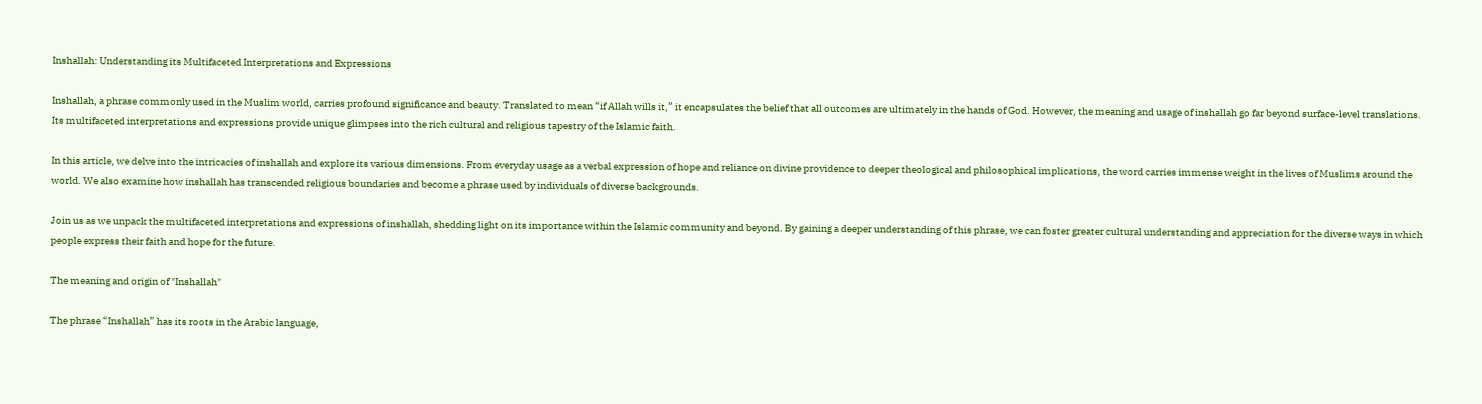Inshallah: Understanding its Multifaceted Interpretations and Expressions

Inshallah, a phrase commonly used in the Muslim world, carries profound significance and beauty. Translated to mean “if Allah wills it,” it encapsulates the belief that all outcomes are ultimately in the hands of God. However, the meaning and usage of inshallah go far beyond surface-level translations. Its multifaceted interpretations and expressions provide unique glimpses into the rich cultural and religious tapestry of the Islamic faith.

In this article, we delve into the intricacies of inshallah and explore its various dimensions. From everyday usage as a verbal expression of hope and reliance on divine providence to deeper theological and philosophical implications, the word carries immense weight in the lives of Muslims around the world. We also examine how inshallah has transcended religious boundaries and become a phrase used by individuals of diverse backgrounds.

Join us as we unpack the multifaceted interpretations and expressions of inshallah, shedding light on its importance within the Islamic community and beyond. By gaining a deeper understanding of this phrase, we can foster greater cultural understanding and appreciation for the diverse ways in which people express their faith and hope for the future.

The meaning and origin of "Inshallah"

The phrase “Inshallah” has its roots in the Arabic language,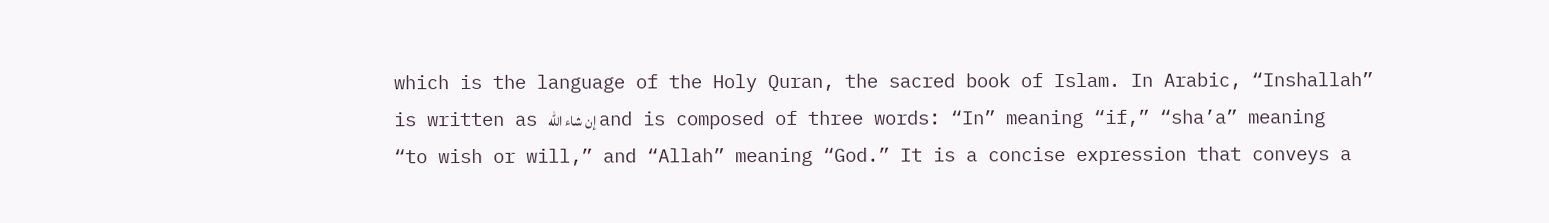which is the language of the Holy Quran, the sacred book of Islam. In Arabic, “Inshallah” is written as إن شاء الله and is composed of three words: “In” meaning “if,” “sha’a” meaning “to wish or will,” and “Allah” meaning “God.” It is a concise expression that conveys a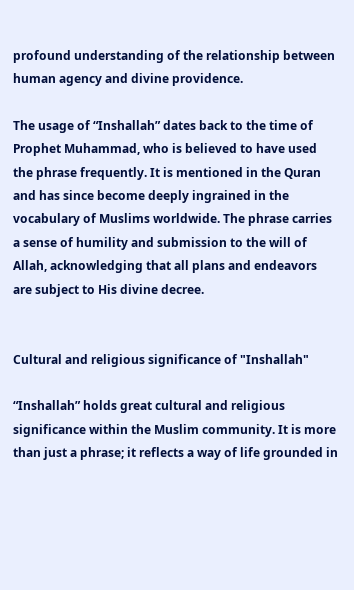profound understanding of the relationship between human agency and divine providence.

The usage of “Inshallah” dates back to the time of Prophet Muhammad, who is believed to have used the phrase frequently. It is mentioned in the Quran and has since become deeply ingrained in the vocabulary of Muslims worldwide. The phrase carries a sense of humility and submission to the will of Allah, acknowledging that all plans and endeavors are subject to His divine decree.


Cultural and religious significance of "Inshallah"

“Inshallah” holds great cultural and religious significance within the Muslim community. It is more than just a phrase; it reflects a way of life grounded in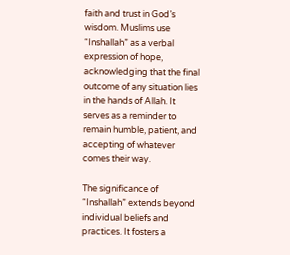faith and trust in God’s wisdom. Muslims use “Inshallah” as a verbal expression of hope, acknowledging that the final outcome of any situation lies in the hands of Allah. It serves as a reminder to remain humble, patient, and accepting of whatever comes their way.

The significance of “Inshallah” extends beyond individual beliefs and practices. It fosters a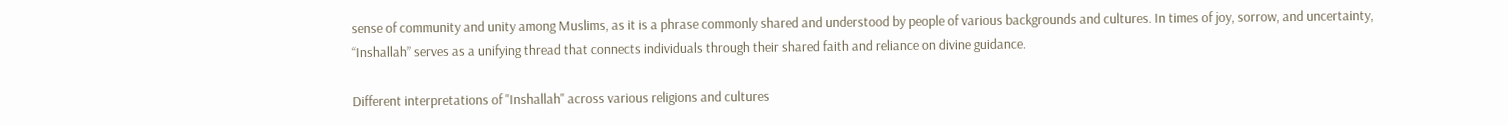sense of community and unity among Muslims, as it is a phrase commonly shared and understood by people of various backgrounds and cultures. In times of joy, sorrow, and uncertainty, “Inshallah” serves as a unifying thread that connects individuals through their shared faith and reliance on divine guidance.

Different interpretations of "Inshallah" across various religions and cultures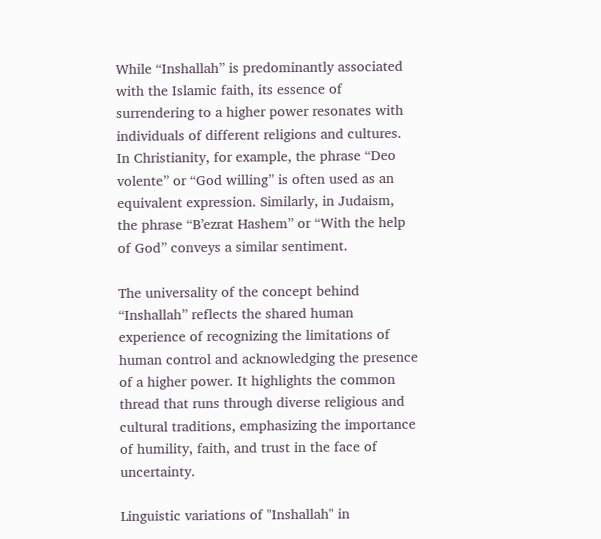While “Inshallah” is predominantly associated with the Islamic faith, its essence of surrendering to a higher power resonates with individuals of different religions and cultures. In Christianity, for example, the phrase “Deo volente” or “God willing” is often used as an equivalent expression. Similarly, in Judaism, the phrase “B’ezrat Hashem” or “With the help of God” conveys a similar sentiment.

The universality of the concept behind “Inshallah” reflects the shared human experience of recognizing the limitations of human control and acknowledging the presence of a higher power. It highlights the common thread that runs through diverse religious and cultural traditions, emphasizing the importance of humility, faith, and trust in the face of uncertainty.

Linguistic variations of "Inshallah" in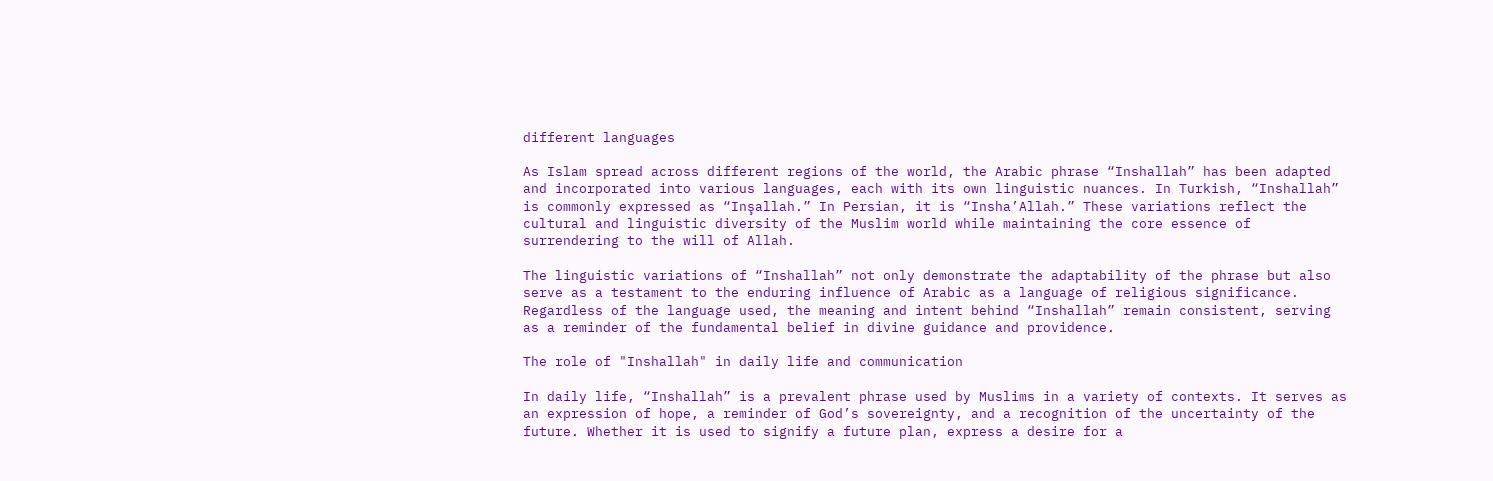different languages

As Islam spread across different regions of the world, the Arabic phrase “Inshallah” has been adapted and incorporated into various languages, each with its own linguistic nuances. In Turkish, “Inshallah” is commonly expressed as “Inşallah.” In Persian, it is “Insha’Allah.” These variations reflect the cultural and linguistic diversity of the Muslim world while maintaining the core essence of surrendering to the will of Allah.

The linguistic variations of “Inshallah” not only demonstrate the adaptability of the phrase but also serve as a testament to the enduring influence of Arabic as a language of religious significance. Regardless of the language used, the meaning and intent behind “Inshallah” remain consistent, serving as a reminder of the fundamental belief in divine guidance and providence.

The role of "Inshallah" in daily life and communication

In daily life, “Inshallah” is a prevalent phrase used by Muslims in a variety of contexts. It serves as an expression of hope, a reminder of God’s sovereignty, and a recognition of the uncertainty of the future. Whether it is used to signify a future plan, express a desire for a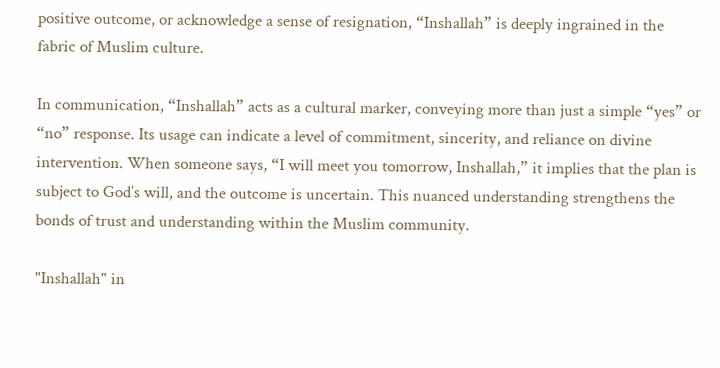positive outcome, or acknowledge a sense of resignation, “Inshallah” is deeply ingrained in the fabric of Muslim culture.

In communication, “Inshallah” acts as a cultural marker, conveying more than just a simple “yes” or “no” response. Its usage can indicate a level of commitment, sincerity, and reliance on divine intervention. When someone says, “I will meet you tomorrow, Inshallah,” it implies that the plan is subject to God’s will, and the outcome is uncertain. This nuanced understanding strengthens the bonds of trust and understanding within the Muslim community.

"Inshallah" in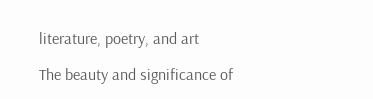literature, poetry, and art

The beauty and significance of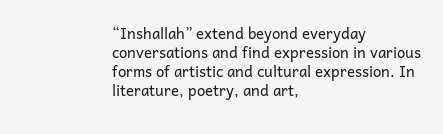“Inshallah” extend beyond everyday conversations and find expression in various forms of artistic and cultural expression. In literature, poetry, and art,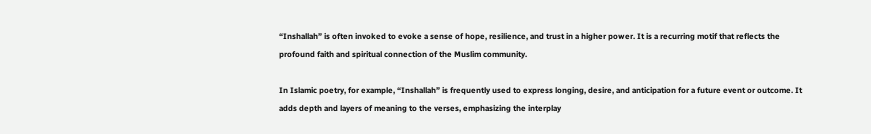“Inshallah” is often invoked to evoke a sense of hope, resilience, and trust in a higher power. It is a recurring motif that reflects the profound faith and spiritual connection of the Muslim community.

In Islamic poetry, for example, “Inshallah” is frequently used to express longing, desire, and anticipation for a future event or outcome. It adds depth and layers of meaning to the verses, emphasizing the interplay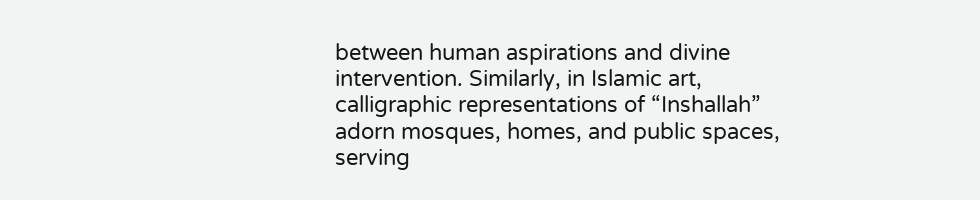between human aspirations and divine intervention. Similarly, in Islamic art, calligraphic representations of “Inshallah” adorn mosques, homes, and public spaces, serving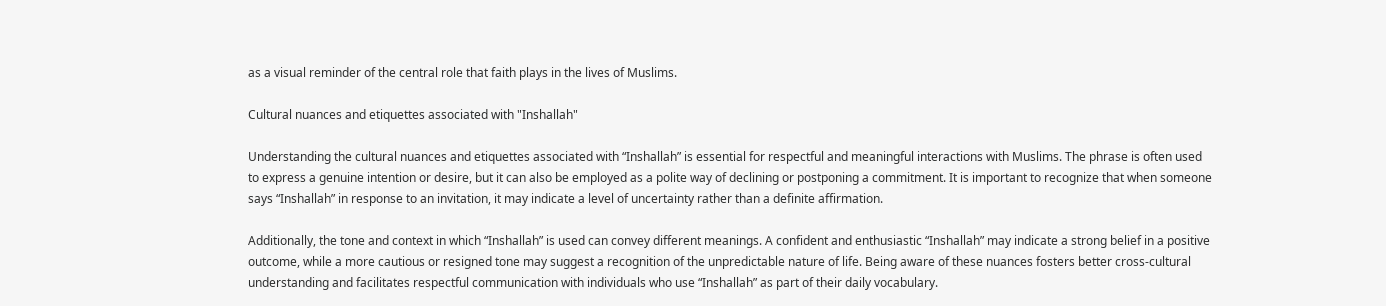as a visual reminder of the central role that faith plays in the lives of Muslims.

Cultural nuances and etiquettes associated with "Inshallah"

Understanding the cultural nuances and etiquettes associated with “Inshallah” is essential for respectful and meaningful interactions with Muslims. The phrase is often used to express a genuine intention or desire, but it can also be employed as a polite way of declining or postponing a commitment. It is important to recognize that when someone says “Inshallah” in response to an invitation, it may indicate a level of uncertainty rather than a definite affirmation.

Additionally, the tone and context in which “Inshallah” is used can convey different meanings. A confident and enthusiastic “Inshallah” may indicate a strong belief in a positive outcome, while a more cautious or resigned tone may suggest a recognition of the unpredictable nature of life. Being aware of these nuances fosters better cross-cultural understanding and facilitates respectful communication with individuals who use “Inshallah” as part of their daily vocabulary.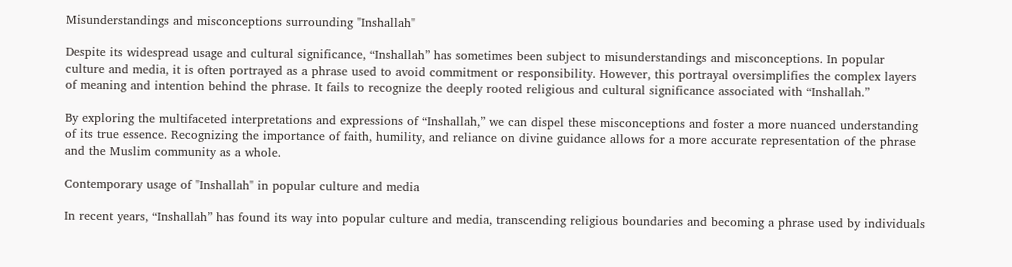Misunderstandings and misconceptions surrounding "Inshallah"

Despite its widespread usage and cultural significance, “Inshallah” has sometimes been subject to misunderstandings and misconceptions. In popular culture and media, it is often portrayed as a phrase used to avoid commitment or responsibility. However, this portrayal oversimplifies the complex layers of meaning and intention behind the phrase. It fails to recognize the deeply rooted religious and cultural significance associated with “Inshallah.”

By exploring the multifaceted interpretations and expressions of “Inshallah,” we can dispel these misconceptions and foster a more nuanced understanding of its true essence. Recognizing the importance of faith, humility, and reliance on divine guidance allows for a more accurate representation of the phrase and the Muslim community as a whole.

Contemporary usage of "Inshallah" in popular culture and media

In recent years, “Inshallah” has found its way into popular culture and media, transcending religious boundaries and becoming a phrase used by individuals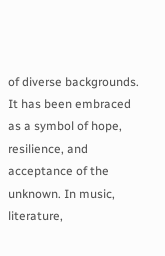of diverse backgrounds. It has been embraced as a symbol of hope, resilience, and acceptance of the unknown. In music, literature,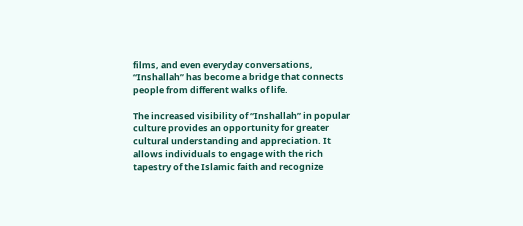films, and even everyday conversations, “Inshallah” has become a bridge that connects people from different walks of life.

The increased visibility of “Inshallah” in popular culture provides an opportunity for greater cultural understanding and appreciation. It allows individuals to engage with the rich tapestry of the Islamic faith and recognize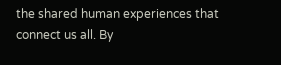the shared human experiences that connect us all. By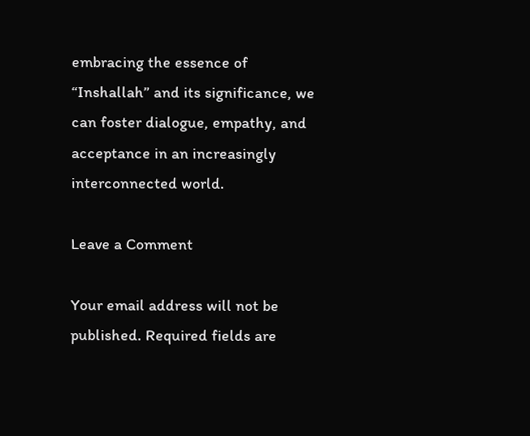embracing the essence of “Inshallah” and its significance, we can foster dialogue, empathy, and acceptance in an increasingly interconnected world.

Leave a Comment

Your email address will not be published. Required fields are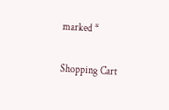marked *

Shopping Cart